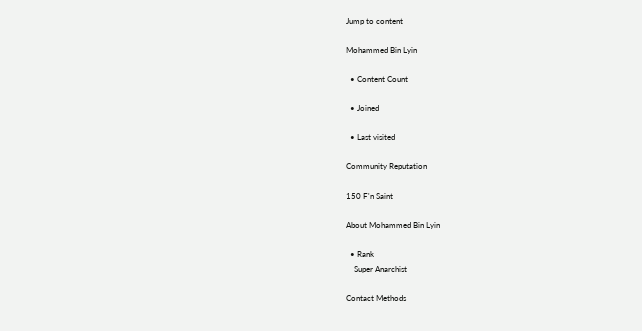Jump to content

Mohammed Bin Lyin

  • Content Count

  • Joined

  • Last visited

Community Reputation

150 F'n Saint

About Mohammed Bin Lyin

  • Rank
    Super Anarchist

Contact Methods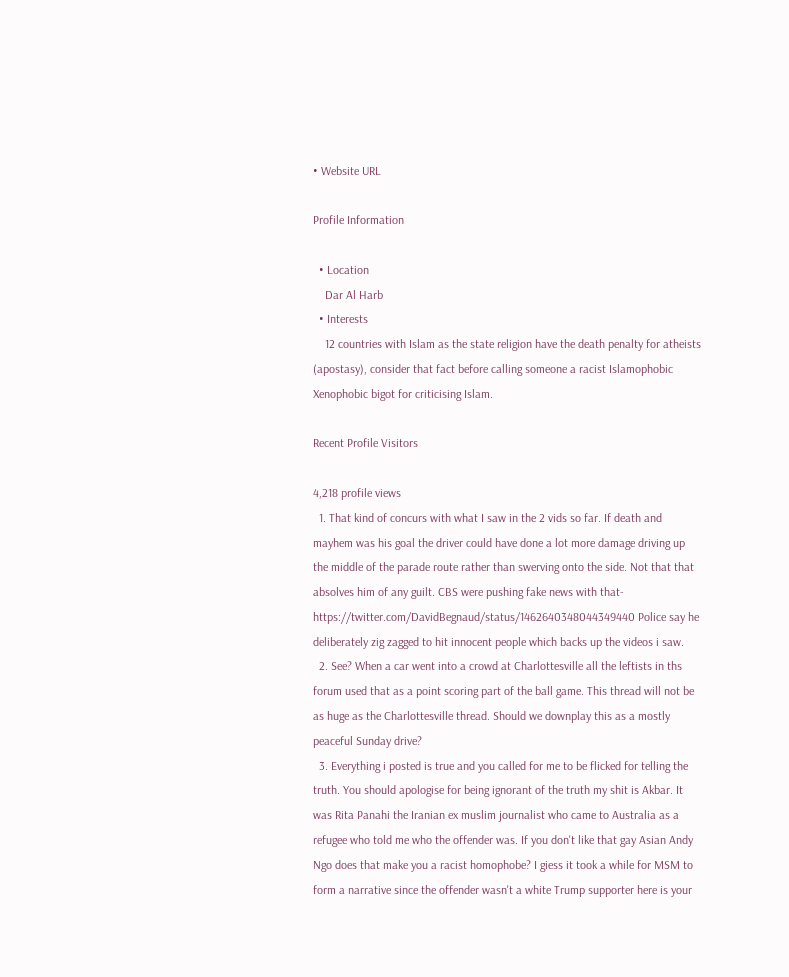• Website URL

Profile Information

  • Location
    Dar Al Harb
  • Interests
    12 countries with Islam as the state religion have the death penalty for atheists (apostasy), consider that fact before calling someone a racist Islamophobic Xenophobic bigot for criticising Islam.

Recent Profile Visitors

4,218 profile views
  1. That kind of concurs with what I saw in the 2 vids so far. If death and mayhem was his goal the driver could have done a lot more damage driving up the middle of the parade route rather than swerving onto the side. Not that that absolves him of any guilt. CBS were pushing fake news with that- https://twitter.com/DavidBegnaud/status/1462640348044349440 Police say he deliberately zig zagged to hit innocent people which backs up the videos i saw.
  2. See? When a car went into a crowd at Charlottesville all the leftists in ths forum used that as a point scoring part of the ball game. This thread will not be as huge as the Charlottesville thread. Should we downplay this as a mostly peaceful Sunday drive?
  3. Everything i posted is true and you called for me to be flicked for telling the truth. You should apologise for being ignorant of the truth my shit is Akbar. It was Rita Panahi the Iranian ex muslim journalist who came to Australia as a refugee who told me who the offender was. If you don't like that gay Asian Andy Ngo does that make you a racist homophobe? I giess it took a while for MSM to form a narrative since the offender wasn't a white Trump supporter here is your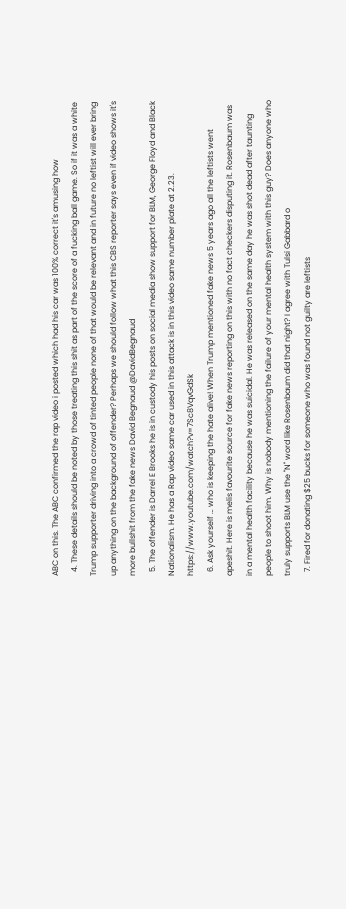ABC on this. The ABC confirmed the rap video i posted which had his car was 100% correct it's amusing how
  4. These details should be noted by those treating this shit as part of the score of a fucking ball game. So if it was a white Trump supporter driving into a crowd of tinted people none of that would be relevant and in future no leftist will ever bring up anything on the background of offender? Perhaps we should follow what this CBS reporter says even if video shows it's more bullshit from the fake news David Begnaud @DavidBegnaud
  5. The offender is Darrel E Brooks he is in custody his posts on social media show support for BLM, George Floyd and Black Nationalism. He has a Rap video same car used in this attack is in this video same number plate at 2.23. https://www.youtube.com/watch?v=7Sc8VqvGdSk
  6. Ask yourself … who is keeping the hate alive! When Trump mentioned fake news 5 years ago all the leftists went apeshit. Here is melis favourite source for fake news reporting on this with no fact checkers disputing it. Rosenbaum was in a mental health facility because he was suicidal. He was released on the same day he was shot dead after taunting people to shoot him. Why is nobody mentioning the failure of your mental health system with this guy? Does anyone who truly supports BLM use the "N" word like Rosenbaum did that night? I agree with Tulsi Gabbard o
  7. Fired for donating $25 bucks for someone who was found not guilty are leftists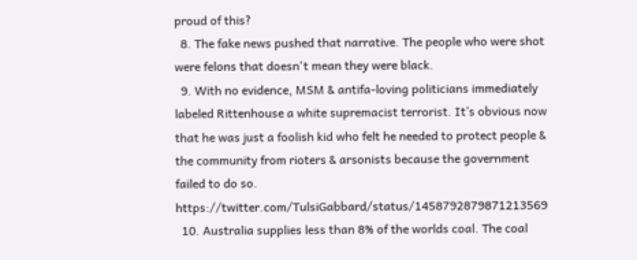proud of this?
  8. The fake news pushed that narrative. The people who were shot were felons that doesn't mean they were black.
  9. With no evidence, MSM & antifa-loving politicians immediately labeled Rittenhouse a white supremacist terrorist. It’s obvious now that he was just a foolish kid who felt he needed to protect people & the community from rioters & arsonists because the government failed to do so. https://twitter.com/TulsiGabbard/status/1458792879871213569
  10. Australia supplies less than 8% of the worlds coal. The coal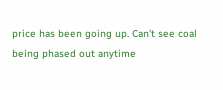price has been going up. Can't see coal being phased out anytime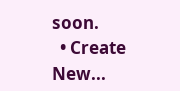soon.
  • Create New...